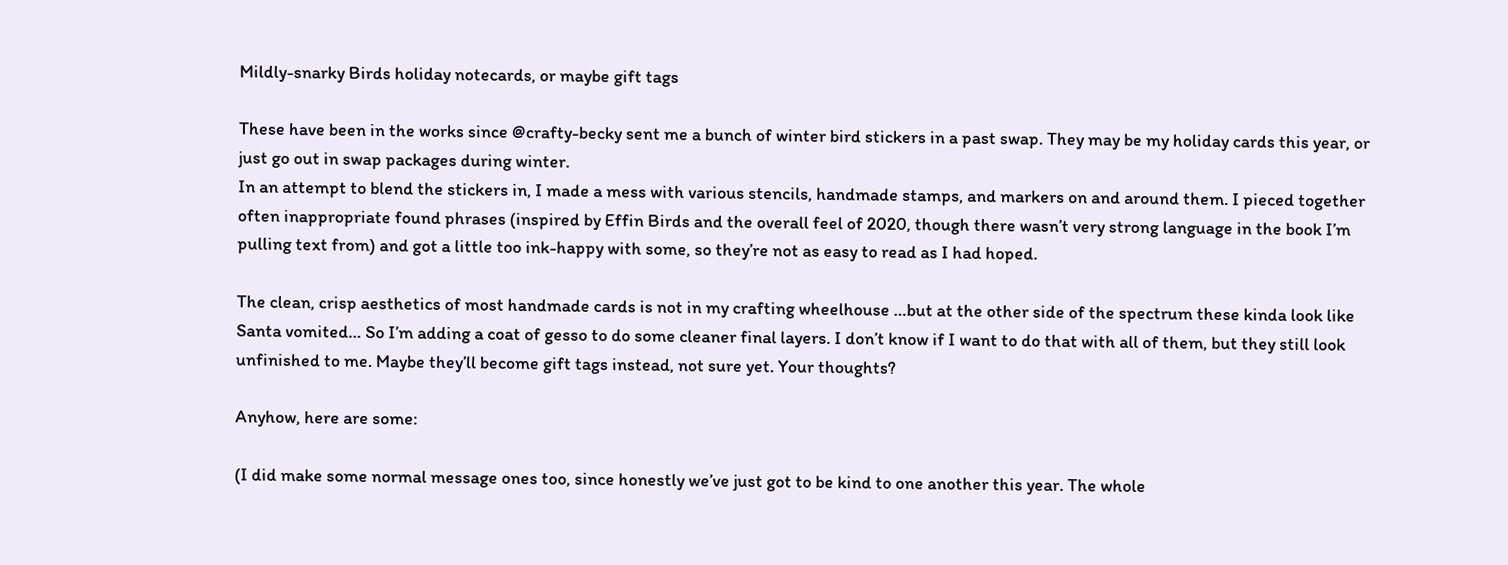Mildly-snarky Birds holiday notecards, or maybe gift tags

These have been in the works since @crafty-becky sent me a bunch of winter bird stickers in a past swap. They may be my holiday cards this year, or just go out in swap packages during winter.
In an attempt to blend the stickers in, I made a mess with various stencils, handmade stamps, and markers on and around them. I pieced together often inappropriate found phrases (inspired by Effin Birds and the overall feel of 2020, though there wasn’t very strong language in the book I’m pulling text from) and got a little too ink-happy with some, so they’re not as easy to read as I had hoped.

The clean, crisp aesthetics of most handmade cards is not in my crafting wheelhouse …but at the other side of the spectrum these kinda look like Santa vomited… So I’m adding a coat of gesso to do some cleaner final layers. I don’t know if I want to do that with all of them, but they still look unfinished to me. Maybe they’ll become gift tags instead, not sure yet. Your thoughts?

Anyhow, here are some:

(I did make some normal message ones too, since honestly we’ve just got to be kind to one another this year. The whole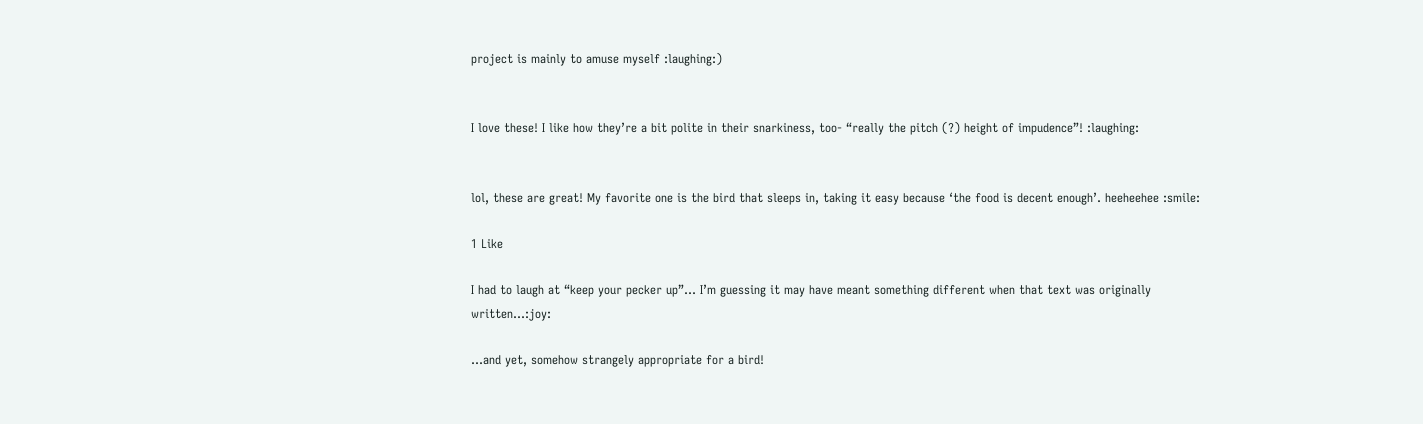project is mainly to amuse myself :laughing:)


I love these! I like how they’re a bit polite in their snarkiness, too- “really the pitch (?) height of impudence”! :laughing:


lol, these are great! My favorite one is the bird that sleeps in, taking it easy because ‘the food is decent enough’. heeheehee :smile:

1 Like

I had to laugh at “keep your pecker up”… I’m guessing it may have meant something different when that text was originally written…:joy:

…and yet, somehow strangely appropriate for a bird!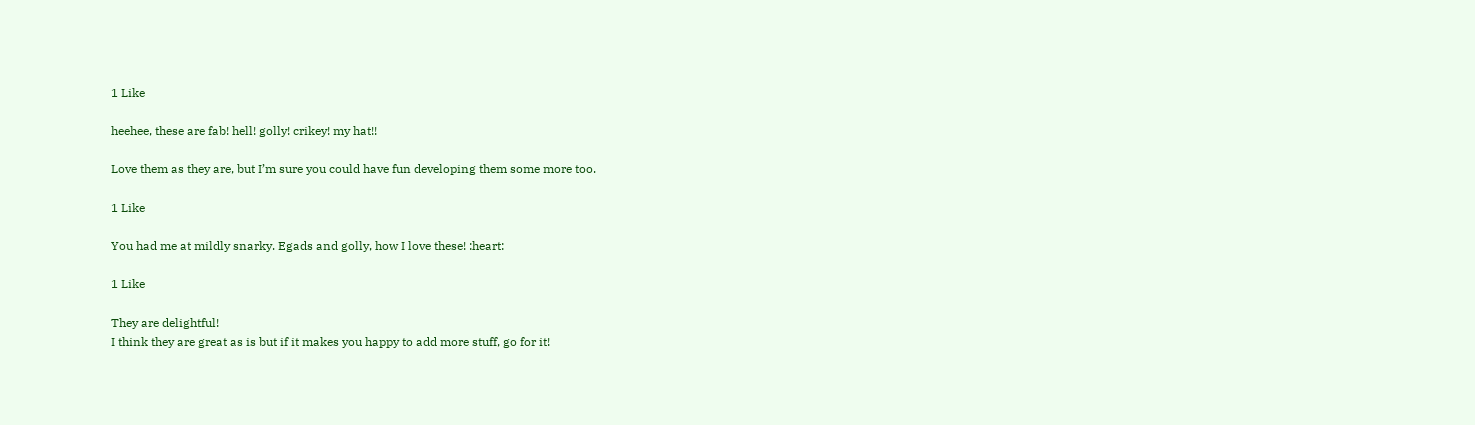1 Like

heehee, these are fab! hell! golly! crikey! my hat!!

Love them as they are, but I’m sure you could have fun developing them some more too.

1 Like

You had me at mildly snarky. Egads and golly, how I love these! :heart:

1 Like

They are delightful!
I think they are great as is but if it makes you happy to add more stuff, go for it!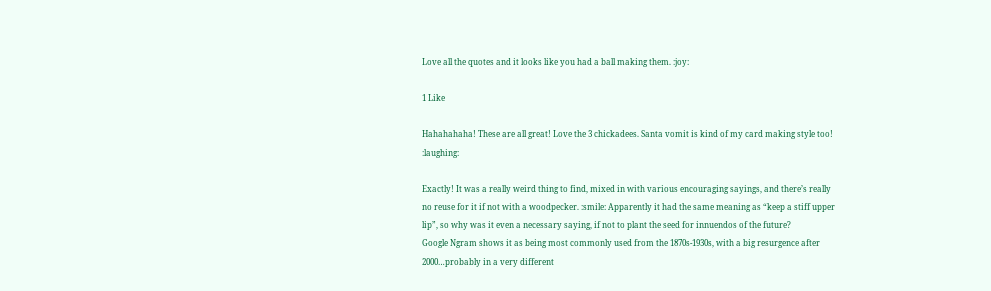Love all the quotes and it looks like you had a ball making them. :joy:

1 Like

Hahahahaha! These are all great! Love the 3 chickadees. Santa vomit is kind of my card making style too! :laughing:

Exactly! It was a really weird thing to find, mixed in with various encouraging sayings, and there’s really no reuse for it if not with a woodpecker. :smile: Apparently it had the same meaning as “keep a stiff upper lip”, so why was it even a necessary saying, if not to plant the seed for innuendos of the future?
Google Ngram shows it as being most commonly used from the 1870s-1930s, with a big resurgence after 2000…probably in a very different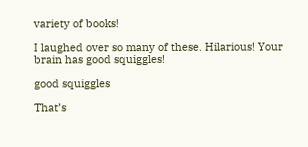variety of books!

I laughed over so many of these. Hilarious! Your brain has good squiggles!

good squiggles

That’s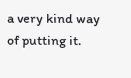a very kind way of putting it.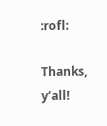:rofl:

Thanks, y’all!